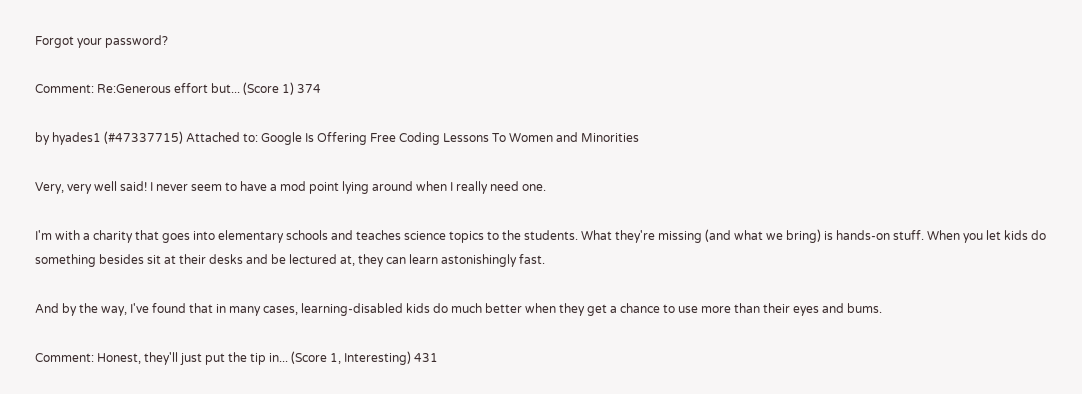Forgot your password?

Comment: Re:Generous effort but... (Score 1) 374

by hyades1 (#47337715) Attached to: Google Is Offering Free Coding Lessons To Women and Minorities

Very, very well said! I never seem to have a mod point lying around when I really need one.

I'm with a charity that goes into elementary schools and teaches science topics to the students. What they're missing (and what we bring) is hands-on stuff. When you let kids do something besides sit at their desks and be lectured at, they can learn astonishingly fast.

And by the way, I've found that in many cases, learning-disabled kids do much better when they get a chance to use more than their eyes and bums.

Comment: Honest, they'll just put the tip in... (Score 1, Interesting) 431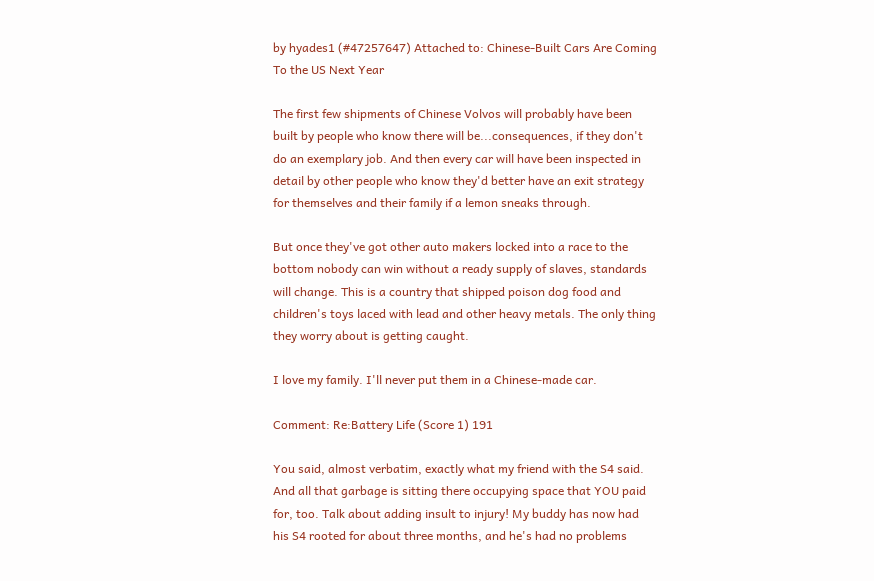by hyades1 (#47257647) Attached to: Chinese-Built Cars Are Coming To the US Next Year

The first few shipments of Chinese Volvos will probably have been built by people who know there will be...consequences, if they don't do an exemplary job. And then every car will have been inspected in detail by other people who know they'd better have an exit strategy for themselves and their family if a lemon sneaks through.

But once they've got other auto makers locked into a race to the bottom nobody can win without a ready supply of slaves, standards will change. This is a country that shipped poison dog food and children's toys laced with lead and other heavy metals. The only thing they worry about is getting caught.

I love my family. I'll never put them in a Chinese-made car.

Comment: Re:Battery Life (Score 1) 191

You said, almost verbatim, exactly what my friend with the S4 said. And all that garbage is sitting there occupying space that YOU paid for, too. Talk about adding insult to injury! My buddy has now had his S4 rooted for about three months, and he's had no problems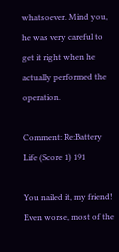whatsoever. Mind you, he was very careful to get it right when he actually performed the operation.

Comment: Re:Battery Life (Score 1) 191

You nailed it, my friend! Even worse, most of the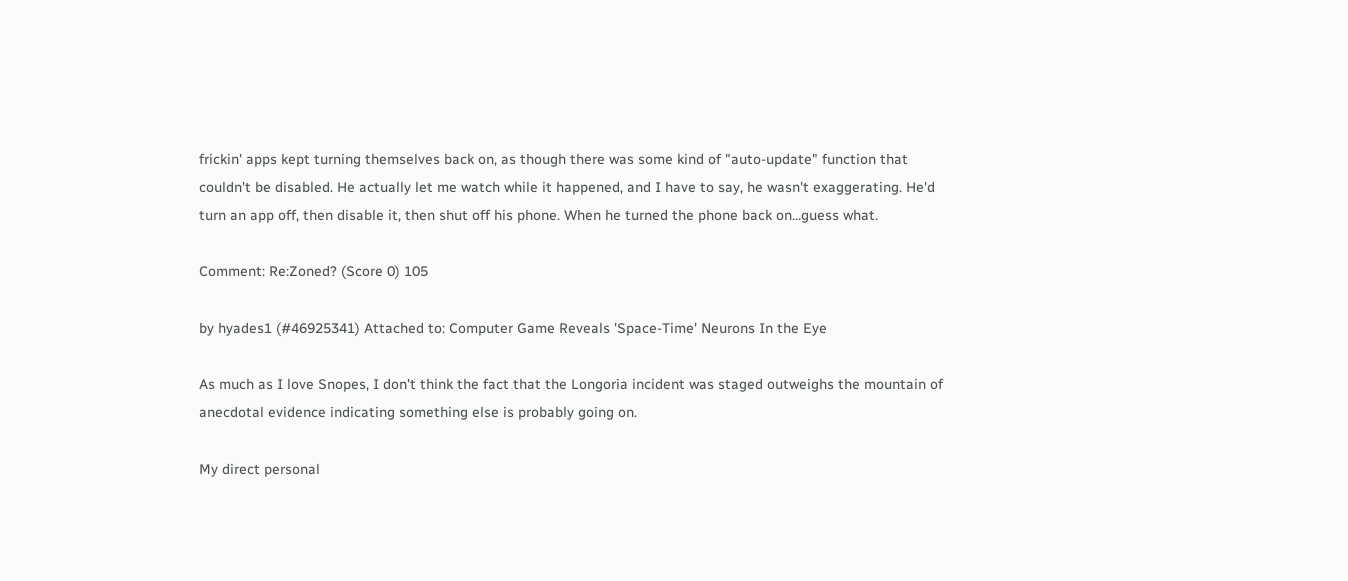frickin' apps kept turning themselves back on, as though there was some kind of "auto-update" function that couldn't be disabled. He actually let me watch while it happened, and I have to say, he wasn't exaggerating. He'd turn an app off, then disable it, then shut off his phone. When he turned the phone back on...guess what.

Comment: Re:Zoned? (Score 0) 105

by hyades1 (#46925341) Attached to: Computer Game Reveals 'Space-Time' Neurons In the Eye

As much as I love Snopes, I don't think the fact that the Longoria incident was staged outweighs the mountain of anecdotal evidence indicating something else is probably going on.

My direct personal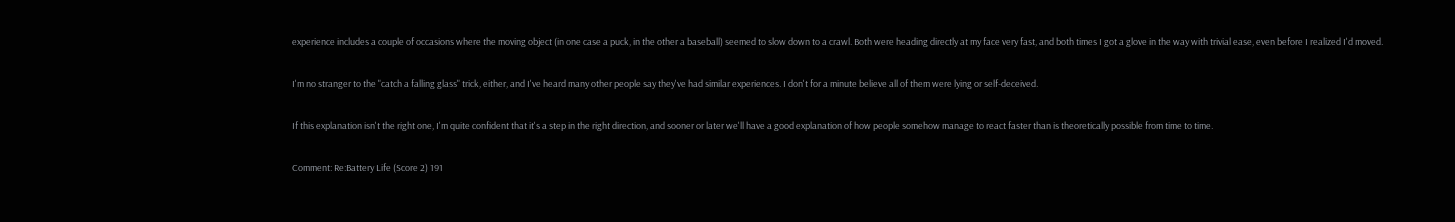experience includes a couple of occasions where the moving object (in one case a puck, in the other a baseball) seemed to slow down to a crawl. Both were heading directly at my face very fast, and both times I got a glove in the way with trivial ease, even before I realized I'd moved.

I'm no stranger to the "catch a falling glass" trick, either, and I've heard many other people say they've had similar experiences. I don't for a minute believe all of them were lying or self-deceived.

If this explanation isn't the right one, I'm quite confident that it's a step in the right direction, and sooner or later we'll have a good explanation of how people somehow manage to react faster than is theoretically possible from time to time.

Comment: Re:Battery Life (Score 2) 191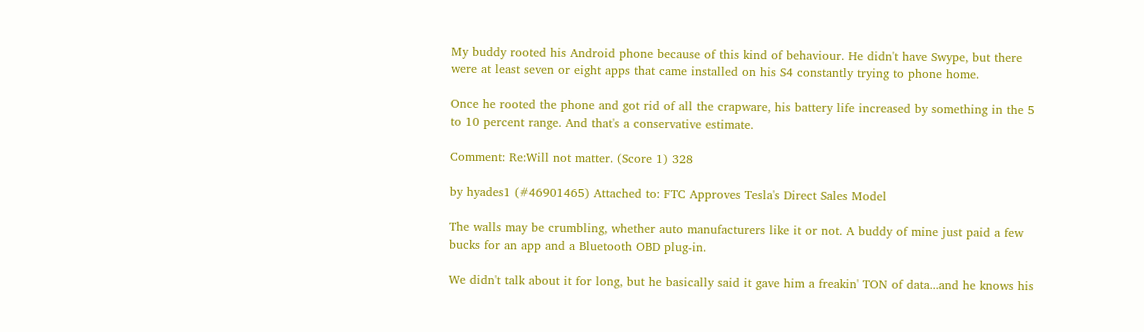My buddy rooted his Android phone because of this kind of behaviour. He didn't have Swype, but there were at least seven or eight apps that came installed on his S4 constantly trying to phone home.

Once he rooted the phone and got rid of all the crapware, his battery life increased by something in the 5 to 10 percent range. And that's a conservative estimate.

Comment: Re:Will not matter. (Score 1) 328

by hyades1 (#46901465) Attached to: FTC Approves Tesla's Direct Sales Model

The walls may be crumbling, whether auto manufacturers like it or not. A buddy of mine just paid a few bucks for an app and a Bluetooth OBD plug-in.

We didn't talk about it for long, but he basically said it gave him a freakin' TON of data...and he knows his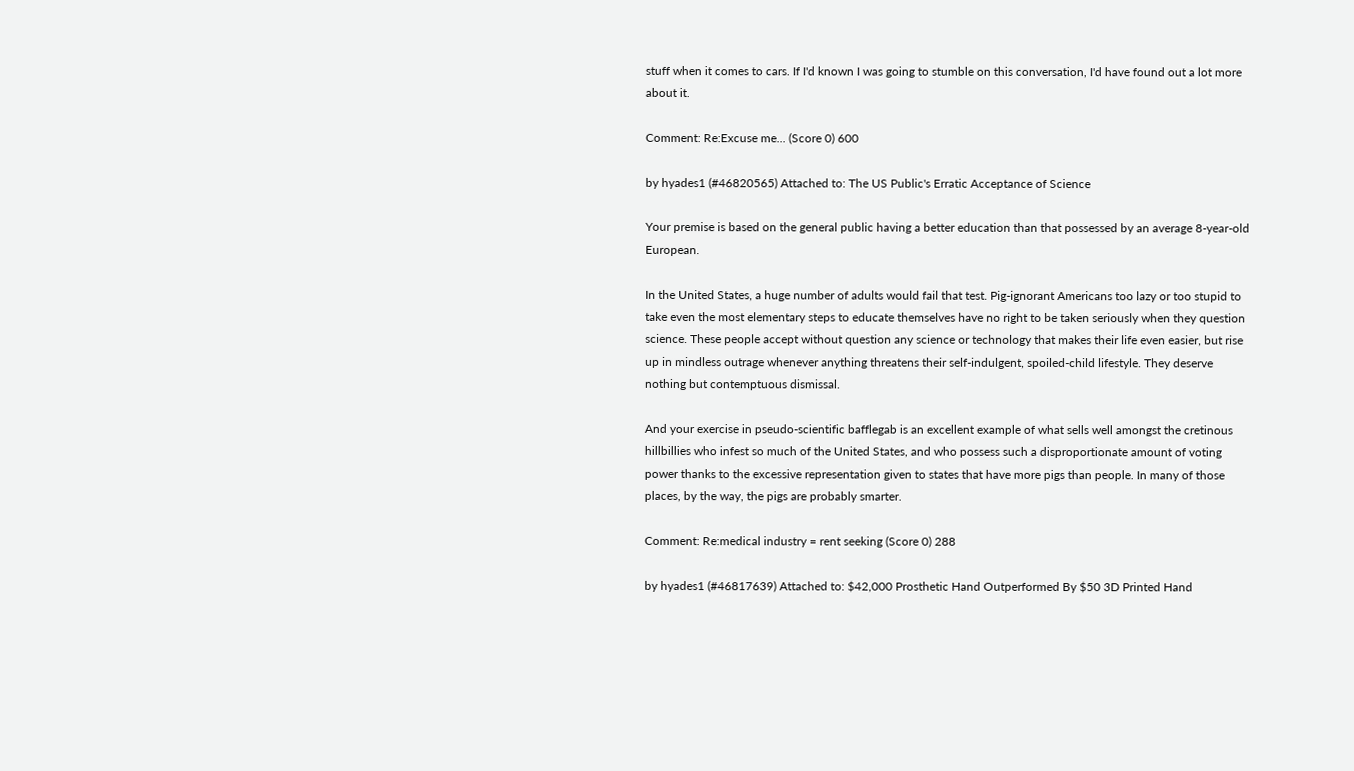stuff when it comes to cars. If I'd known I was going to stumble on this conversation, I'd have found out a lot more about it.

Comment: Re:Excuse me... (Score 0) 600

by hyades1 (#46820565) Attached to: The US Public's Erratic Acceptance of Science

Your premise is based on the general public having a better education than that possessed by an average 8-year-old European.

In the United States, a huge number of adults would fail that test. Pig-ignorant Americans too lazy or too stupid to take even the most elementary steps to educate themselves have no right to be taken seriously when they question science. These people accept without question any science or technology that makes their life even easier, but rise up in mindless outrage whenever anything threatens their self-indulgent, spoiled-child lifestyle. They deserve nothing but contemptuous dismissal.

And your exercise in pseudo-scientific bafflegab is an excellent example of what sells well amongst the cretinous hillbillies who infest so much of the United States, and who possess such a disproportionate amount of voting power thanks to the excessive representation given to states that have more pigs than people. In many of those places, by the way, the pigs are probably smarter.

Comment: Re:medical industry = rent seeking (Score 0) 288

by hyades1 (#46817639) Attached to: $42,000 Prosthetic Hand Outperformed By $50 3D Printed Hand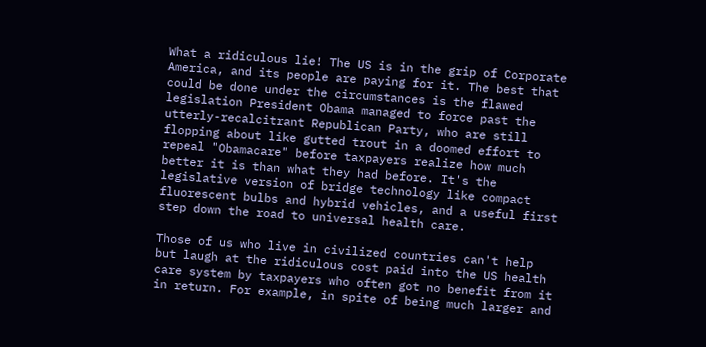What a ridiculous lie! The US is in the grip of Corporate America, and its people are paying for it. The best that could be done under the circumstances is the flawed legislation President Obama managed to force past the utterly-recalcitrant Republican Party, who are still flopping about like gutted trout in a doomed effort to repeal "Obamacare" before taxpayers realize how much better it is than what they had before. It's the legislative version of bridge technology like compact fluorescent bulbs and hybrid vehicles, and a useful first step down the road to universal health care.

Those of us who live in civilized countries can't help but laugh at the ridiculous cost paid into the US health care system by taxpayers who often got no benefit from it in return. For example, in spite of being much larger and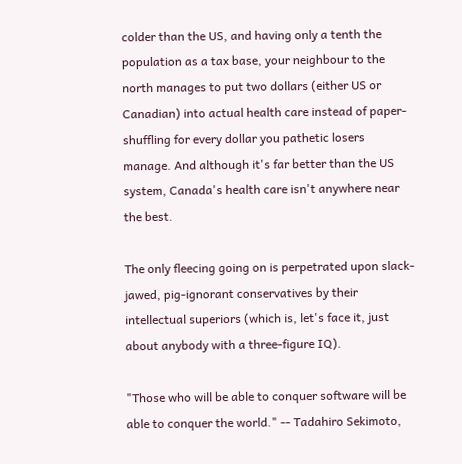colder than the US, and having only a tenth the population as a tax base, your neighbour to the north manages to put two dollars (either US or Canadian) into actual health care instead of paper-shuffling for every dollar you pathetic losers manage. And although it's far better than the US system, Canada's health care isn't anywhere near the best.

The only fleecing going on is perpetrated upon slack-jawed, pig-ignorant conservatives by their intellectual superiors (which is, let's face it, just about anybody with a three-figure IQ).

"Those who will be able to conquer software will be able to conquer the world." -- Tadahiro Sekimoto,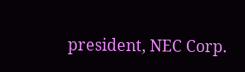president, NEC Corp.